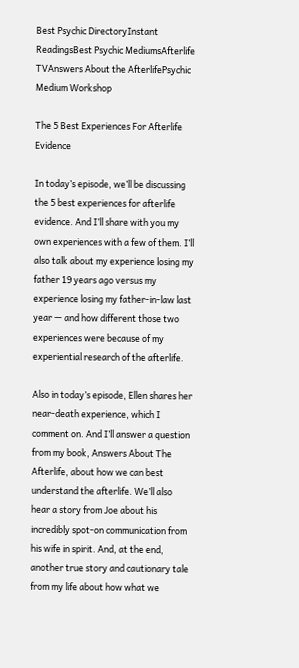Best Psychic DirectoryInstant ReadingsBest Psychic MediumsAfterlife TVAnswers About the AfterlifePsychic Medium Workshop

The 5 Best Experiences For Afterlife Evidence

In today’s episode, we’ll be discussing the 5 best experiences for afterlife evidence. And I’ll share with you my own experiences with a few of them. I’ll also talk about my experience losing my father 19 years ago versus my experience losing my father-in-law last year — and how different those two experiences were because of my experiential research of the afterlife.

Also in today’s episode, Ellen shares her near-death experience, which I comment on. And I’ll answer a question from my book, Answers About The Afterlife, about how we can best understand the afterlife. We’ll also hear a story from Joe about his incredibly spot-on communication from his wife in spirit. And, at the end, another true story and cautionary tale from my life about how what we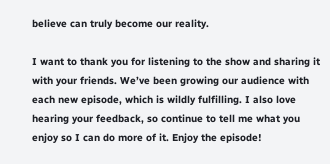believe can truly become our reality.

I want to thank you for listening to the show and sharing it with your friends. We’ve been growing our audience with each new episode, which is wildly fulfilling. I also love hearing your feedback, so continue to tell me what you enjoy so I can do more of it. Enjoy the episode!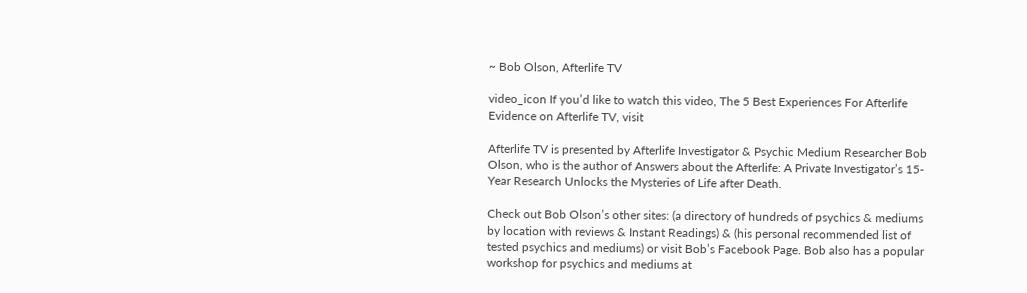~ Bob Olson, Afterlife TV

video_icon If you’d like to watch this video, The 5 Best Experiences For Afterlife Evidence on Afterlife TV, visit

Afterlife TV is presented by Afterlife Investigator & Psychic Medium Researcher Bob Olson, who is the author of Answers about the Afterlife: A Private Investigator’s 15-Year Research Unlocks the Mysteries of Life after Death.

Check out Bob Olson’s other sites: (a directory of hundreds of psychics & mediums by location with reviews & Instant Readings) & (his personal recommended list of tested psychics and mediums) or visit Bob’s Facebook Page. Bob also has a popular workshop for psychics and mediums at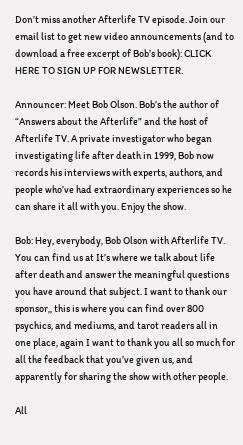Don’t miss another Afterlife TV episode. Join our email list to get new video announcements (and to download a free excerpt of Bob’s book): CLICK HERE TO SIGN UP FOR NEWSLETTER.

Announcer: Meet Bob Olson. Bob’s the author of “Answers about the Afterlife” and the host of Afterlife TV. A private investigator who began investigating life after death in 1999, Bob now records his interviews with experts, authors, and people who’ve had extraordinary experiences so he can share it all with you. Enjoy the show.

Bob: Hey, everybody, Bob Olson with Afterlife TV. You can find us at It’s where we talk about life after death and answer the meaningful questions you have around that subject. I want to thank our sponsor,, this is where you can find over 800 psychics, and mediums, and tarot readers all in one place, again I want to thank you all so much for all the feedback that you’ve given us, and apparently for sharing the show with other people.

All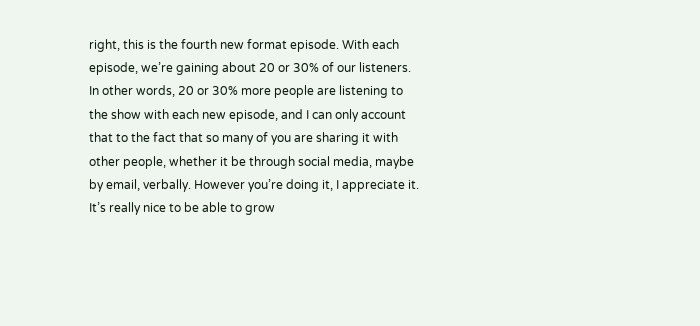right, this is the fourth new format episode. With each episode, we’re gaining about 20 or 30% of our listeners. In other words, 20 or 30% more people are listening to the show with each new episode, and I can only account that to the fact that so many of you are sharing it with other people, whether it be through social media, maybe by email, verbally. However you’re doing it, I appreciate it. It’s really nice to be able to grow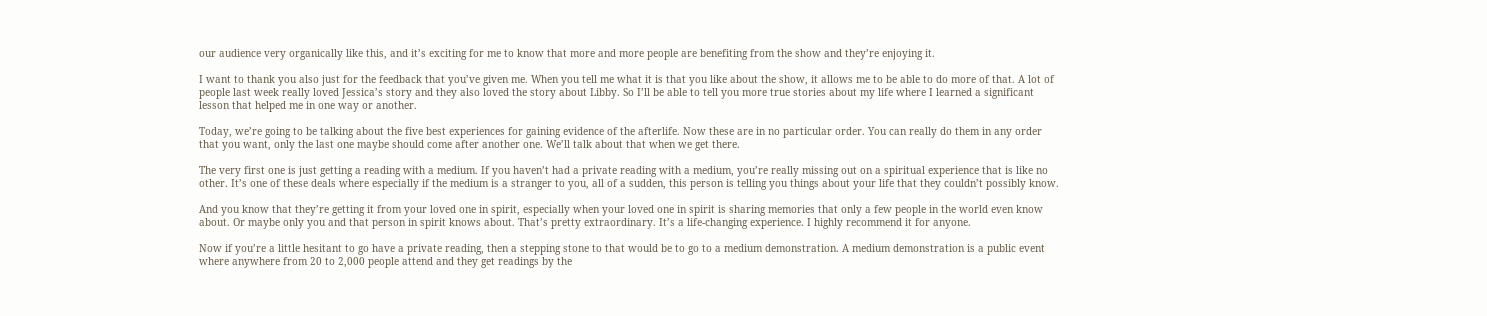our audience very organically like this, and it’s exciting for me to know that more and more people are benefiting from the show and they’re enjoying it.

I want to thank you also just for the feedback that you’ve given me. When you tell me what it is that you like about the show, it allows me to be able to do more of that. A lot of people last week really loved Jessica’s story and they also loved the story about Libby. So I’ll be able to tell you more true stories about my life where I learned a significant lesson that helped me in one way or another.

Today, we’re going to be talking about the five best experiences for gaining evidence of the afterlife. Now these are in no particular order. You can really do them in any order that you want, only the last one maybe should come after another one. We’ll talk about that when we get there.

The very first one is just getting a reading with a medium. If you haven’t had a private reading with a medium, you’re really missing out on a spiritual experience that is like no other. It’s one of these deals where especially if the medium is a stranger to you, all of a sudden, this person is telling you things about your life that they couldn’t possibly know.

And you know that they’re getting it from your loved one in spirit, especially when your loved one in spirit is sharing memories that only a few people in the world even know about. Or maybe only you and that person in spirit knows about. That’s pretty extraordinary. It’s a life-changing experience. I highly recommend it for anyone.

Now if you’re a little hesitant to go have a private reading, then a stepping stone to that would be to go to a medium demonstration. A medium demonstration is a public event where anywhere from 20 to 2,000 people attend and they get readings by the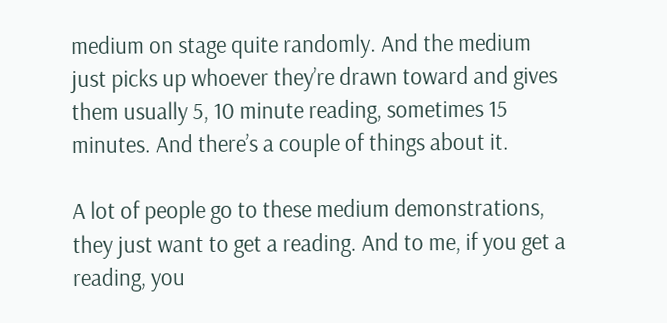medium on stage quite randomly. And the medium just picks up whoever they’re drawn toward and gives them usually 5, 10 minute reading, sometimes 15 minutes. And there’s a couple of things about it.

A lot of people go to these medium demonstrations, they just want to get a reading. And to me, if you get a reading, you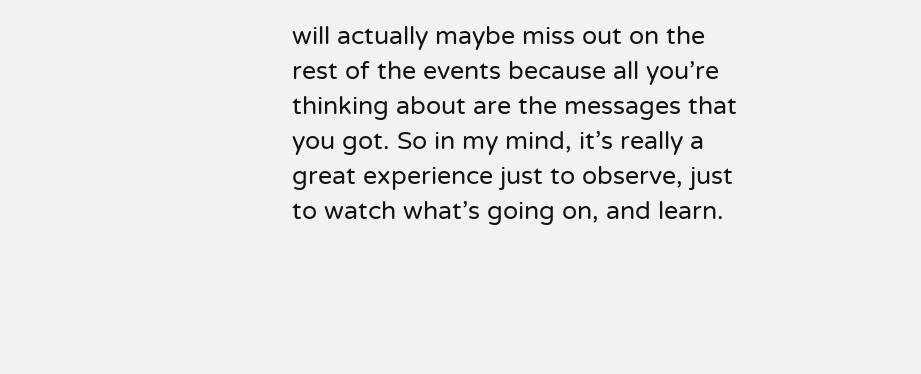will actually maybe miss out on the rest of the events because all you’re thinking about are the messages that you got. So in my mind, it’s really a great experience just to observe, just to watch what’s going on, and learn.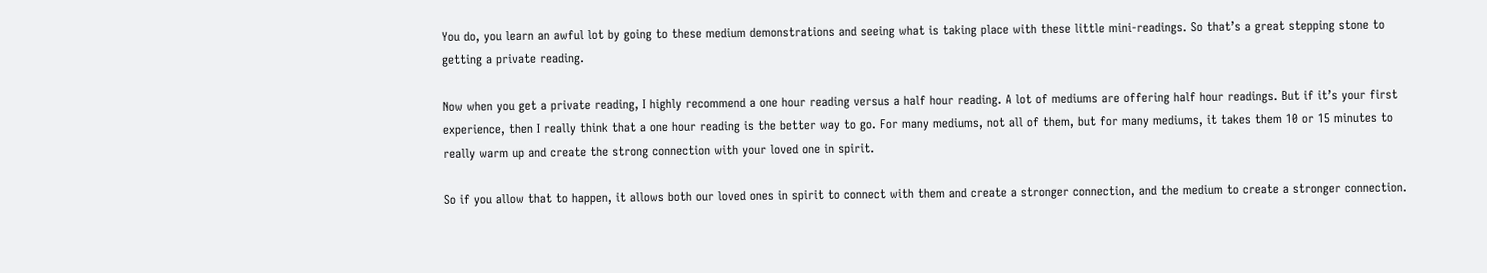You do, you learn an awful lot by going to these medium demonstrations and seeing what is taking place with these little mini-readings. So that’s a great stepping stone to getting a private reading.

Now when you get a private reading, I highly recommend a one hour reading versus a half hour reading. A lot of mediums are offering half hour readings. But if it’s your first experience, then I really think that a one hour reading is the better way to go. For many mediums, not all of them, but for many mediums, it takes them 10 or 15 minutes to really warm up and create the strong connection with your loved one in spirit.

So if you allow that to happen, it allows both our loved ones in spirit to connect with them and create a stronger connection, and the medium to create a stronger connection.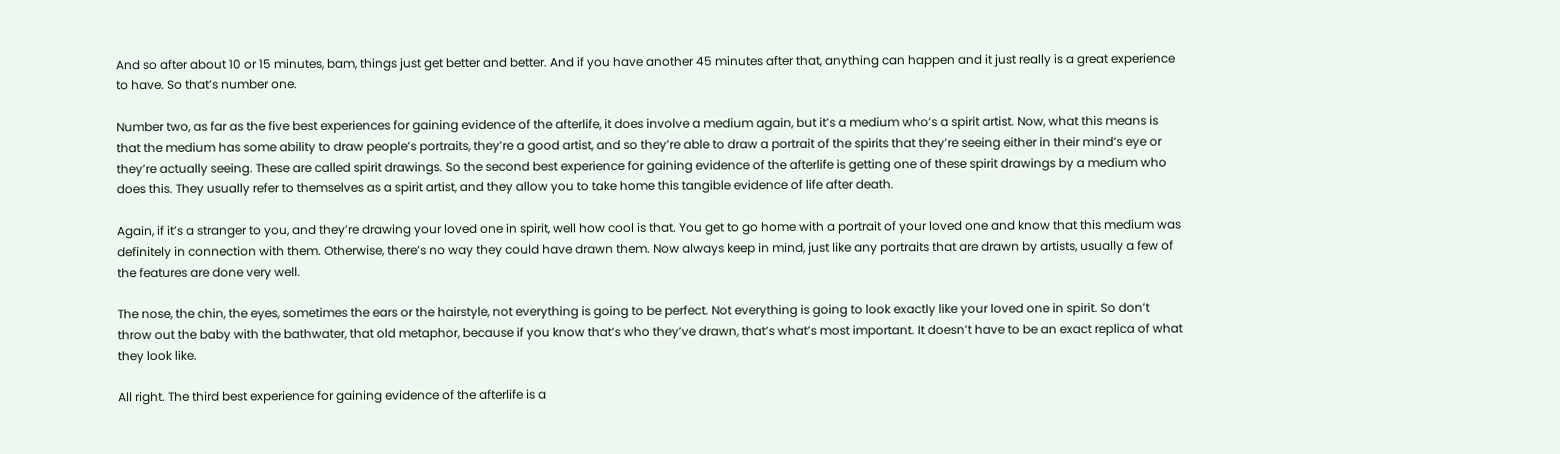And so after about 10 or 15 minutes, bam, things just get better and better. And if you have another 45 minutes after that, anything can happen and it just really is a great experience to have. So that’s number one.

Number two, as far as the five best experiences for gaining evidence of the afterlife, it does involve a medium again, but it’s a medium who’s a spirit artist. Now, what this means is that the medium has some ability to draw people’s portraits, they’re a good artist, and so they’re able to draw a portrait of the spirits that they’re seeing either in their mind’s eye or they’re actually seeing. These are called spirit drawings. So the second best experience for gaining evidence of the afterlife is getting one of these spirit drawings by a medium who does this. They usually refer to themselves as a spirit artist, and they allow you to take home this tangible evidence of life after death.

Again, if it’s a stranger to you, and they’re drawing your loved one in spirit, well how cool is that. You get to go home with a portrait of your loved one and know that this medium was definitely in connection with them. Otherwise, there’s no way they could have drawn them. Now always keep in mind, just like any portraits that are drawn by artists, usually a few of the features are done very well.

The nose, the chin, the eyes, sometimes the ears or the hairstyle, not everything is going to be perfect. Not everything is going to look exactly like your loved one in spirit. So don’t throw out the baby with the bathwater, that old metaphor, because if you know that’s who they’ve drawn, that’s what’s most important. It doesn’t have to be an exact replica of what they look like.

All right. The third best experience for gaining evidence of the afterlife is a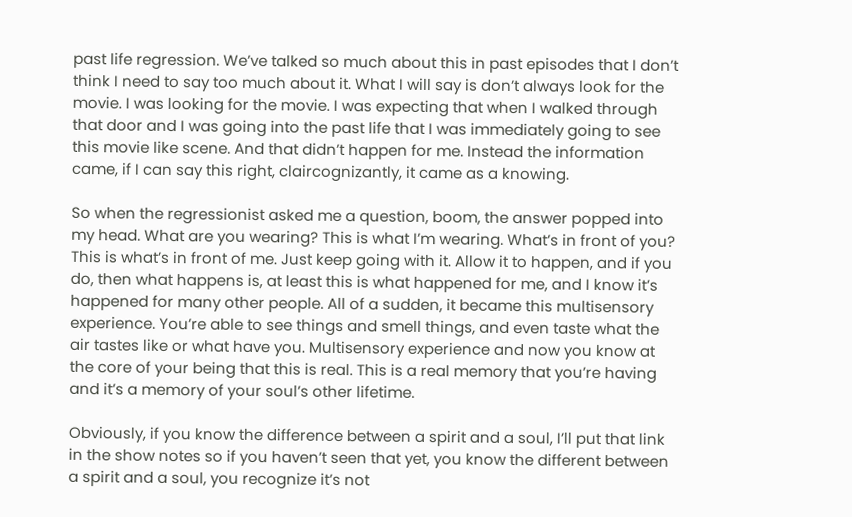past life regression. We’ve talked so much about this in past episodes that I don’t think I need to say too much about it. What I will say is don’t always look for the movie. I was looking for the movie. I was expecting that when I walked through that door and I was going into the past life that I was immediately going to see this movie like scene. And that didn’t happen for me. Instead the information came, if I can say this right, claircognizantly, it came as a knowing.

So when the regressionist asked me a question, boom, the answer popped into my head. What are you wearing? This is what I’m wearing. What’s in front of you? This is what’s in front of me. Just keep going with it. Allow it to happen, and if you do, then what happens is, at least this is what happened for me, and I know it’s happened for many other people. All of a sudden, it became this multisensory experience. You’re able to see things and smell things, and even taste what the air tastes like or what have you. Multisensory experience and now you know at the core of your being that this is real. This is a real memory that you’re having and it’s a memory of your soul’s other lifetime.

Obviously, if you know the difference between a spirit and a soul, I’ll put that link in the show notes so if you haven’t seen that yet, you know the different between a spirit and a soul, you recognize it’s not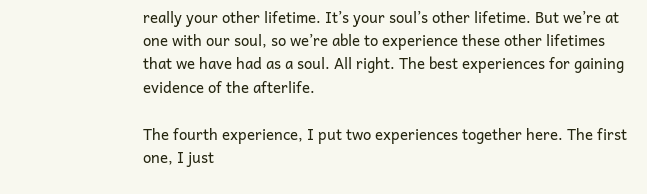really your other lifetime. It’s your soul’s other lifetime. But we’re at one with our soul, so we’re able to experience these other lifetimes that we have had as a soul. All right. The best experiences for gaining evidence of the afterlife.

The fourth experience, I put two experiences together here. The first one, I just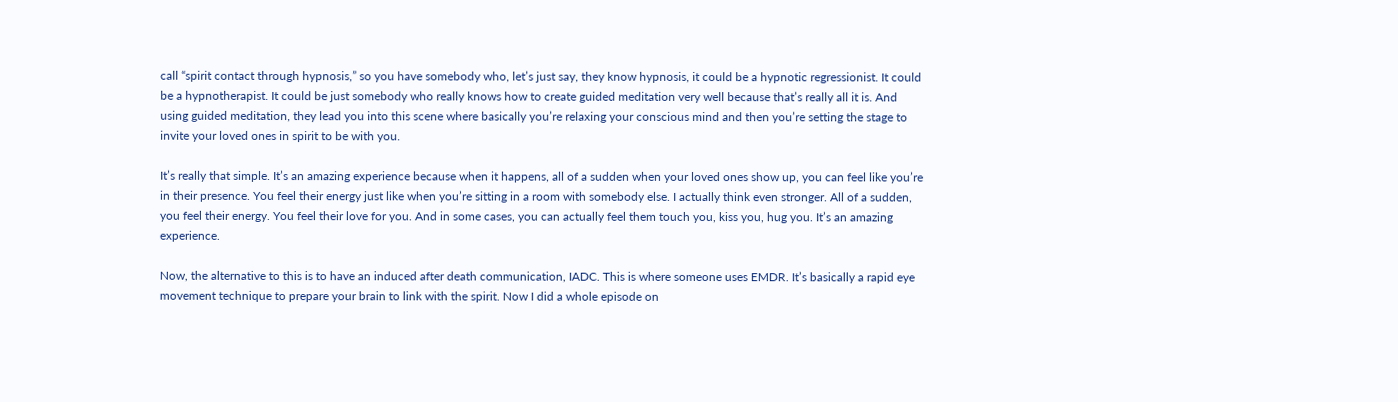call “spirit contact through hypnosis,” so you have somebody who, let’s just say, they know hypnosis, it could be a hypnotic regressionist. It could be a hypnotherapist. It could be just somebody who really knows how to create guided meditation very well because that’s really all it is. And using guided meditation, they lead you into this scene where basically you’re relaxing your conscious mind and then you’re setting the stage to invite your loved ones in spirit to be with you.

It’s really that simple. It’s an amazing experience because when it happens, all of a sudden when your loved ones show up, you can feel like you’re in their presence. You feel their energy just like when you’re sitting in a room with somebody else. I actually think even stronger. All of a sudden, you feel their energy. You feel their love for you. And in some cases, you can actually feel them touch you, kiss you, hug you. It’s an amazing experience.

Now, the alternative to this is to have an induced after death communication, IADC. This is where someone uses EMDR. It’s basically a rapid eye movement technique to prepare your brain to link with the spirit. Now I did a whole episode on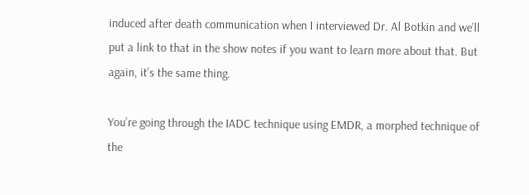induced after death communication when I interviewed Dr. Al Botkin and we’ll put a link to that in the show notes if you want to learn more about that. But again, it’s the same thing.

You’re going through the IADC technique using EMDR, a morphed technique of the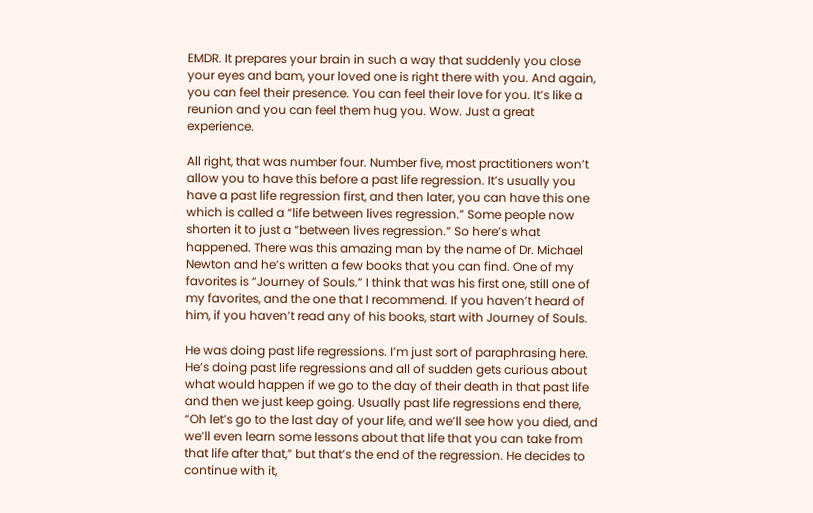EMDR. It prepares your brain in such a way that suddenly you close your eyes and bam, your loved one is right there with you. And again, you can feel their presence. You can feel their love for you. It’s like a reunion and you can feel them hug you. Wow. Just a great experience.

All right, that was number four. Number five, most practitioners won’t allow you to have this before a past life regression. It’s usually you have a past life regression first, and then later, you can have this one which is called a “life between lives regression.” Some people now shorten it to just a “between lives regression.” So here’s what happened. There was this amazing man by the name of Dr. Michael Newton and he’s written a few books that you can find. One of my favorites is “Journey of Souls.” I think that was his first one, still one of my favorites, and the one that I recommend. If you haven’t heard of him, if you haven’t read any of his books, start with Journey of Souls.

He was doing past life regressions. I’m just sort of paraphrasing here. He’s doing past life regressions and all of sudden gets curious about what would happen if we go to the day of their death in that past life and then we just keep going. Usually past life regressions end there, “Oh let’s go to the last day of your life, and we’ll see how you died, and we’ll even learn some lessons about that life that you can take from that life after that,” but that’s the end of the regression. He decides to continue with it,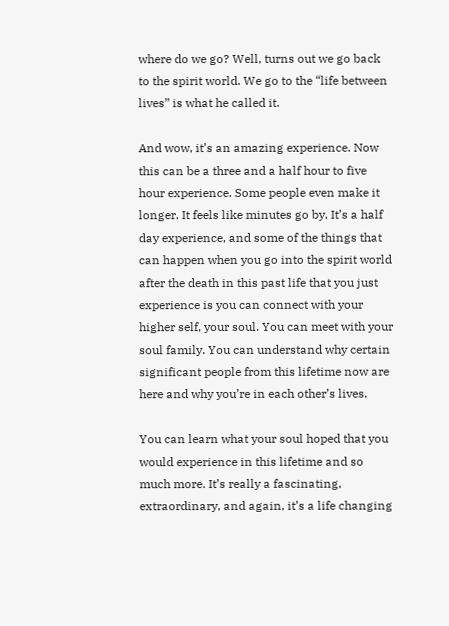where do we go? Well, turns out we go back to the spirit world. We go to the “life between lives” is what he called it.

And wow, it’s an amazing experience. Now this can be a three and a half hour to five hour experience. Some people even make it longer. It feels like minutes go by. It’s a half day experience, and some of the things that can happen when you go into the spirit world after the death in this past life that you just experience is you can connect with your higher self, your soul. You can meet with your soul family. You can understand why certain significant people from this lifetime now are here and why you’re in each other’s lives.

You can learn what your soul hoped that you would experience in this lifetime and so much more. It’s really a fascinating, extraordinary, and again, it’s a life changing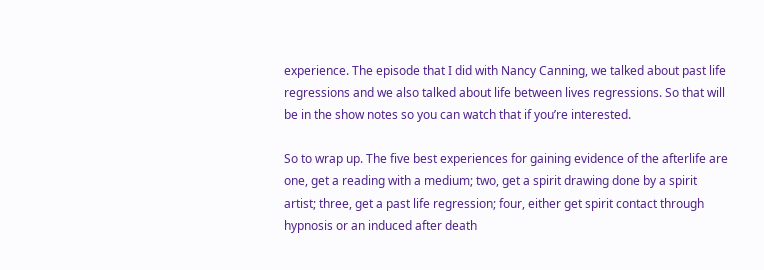experience. The episode that I did with Nancy Canning, we talked about past life regressions and we also talked about life between lives regressions. So that will be in the show notes so you can watch that if you’re interested.

So to wrap up. The five best experiences for gaining evidence of the afterlife are one, get a reading with a medium; two, get a spirit drawing done by a spirit artist; three, get a past life regression; four, either get spirit contact through hypnosis or an induced after death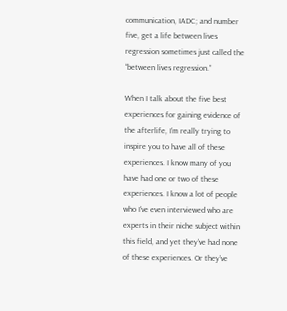communication, IADC; and number five, get a life between lives regression sometimes just called the “between lives regression.”

When I talk about the five best experiences for gaining evidence of the afterlife, I’m really trying to inspire you to have all of these experiences. I know many of you have had one or two of these experiences. I know a lot of people who I’ve even interviewed who are experts in their niche subject within this field, and yet they’ve had none of these experiences. Or they’ve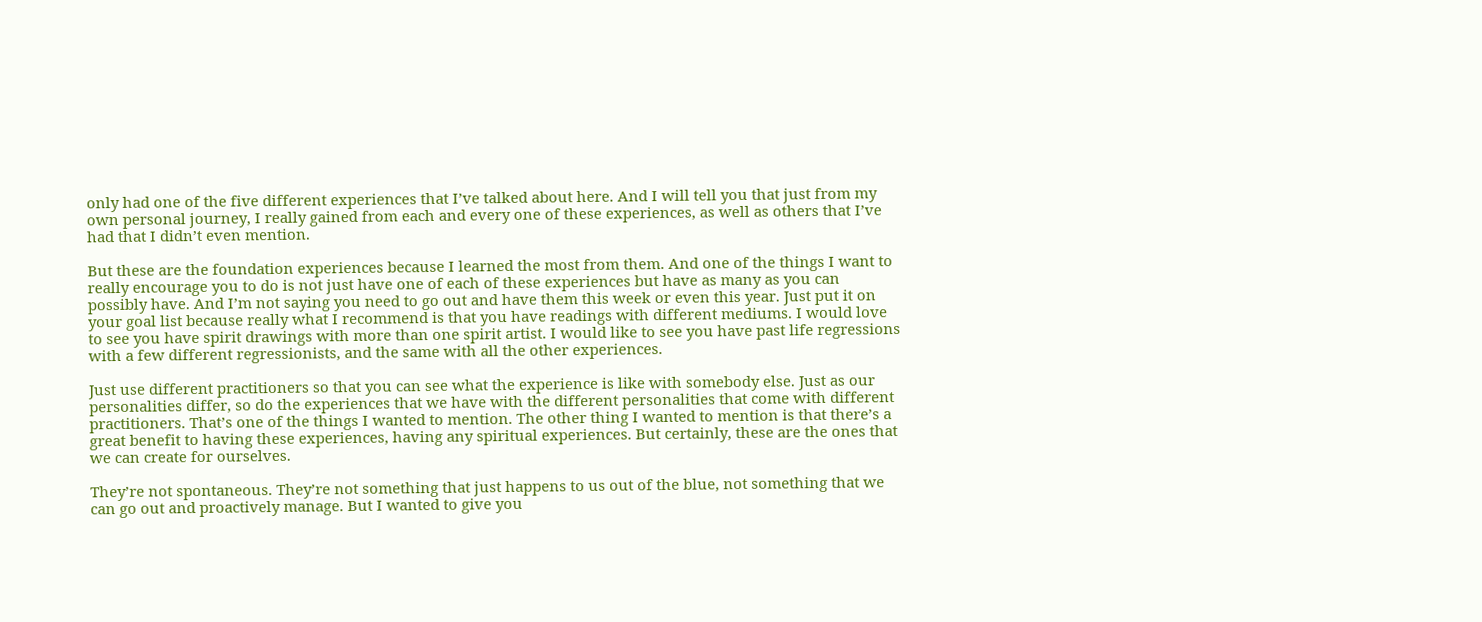only had one of the five different experiences that I’ve talked about here. And I will tell you that just from my own personal journey, I really gained from each and every one of these experiences, as well as others that I’ve had that I didn’t even mention.

But these are the foundation experiences because I learned the most from them. And one of the things I want to really encourage you to do is not just have one of each of these experiences but have as many as you can possibly have. And I’m not saying you need to go out and have them this week or even this year. Just put it on your goal list because really what I recommend is that you have readings with different mediums. I would love to see you have spirit drawings with more than one spirit artist. I would like to see you have past life regressions with a few different regressionists, and the same with all the other experiences.

Just use different practitioners so that you can see what the experience is like with somebody else. Just as our personalities differ, so do the experiences that we have with the different personalities that come with different practitioners. That’s one of the things I wanted to mention. The other thing I wanted to mention is that there’s a great benefit to having these experiences, having any spiritual experiences. But certainly, these are the ones that we can create for ourselves.

They’re not spontaneous. They’re not something that just happens to us out of the blue, not something that we can go out and proactively manage. But I wanted to give you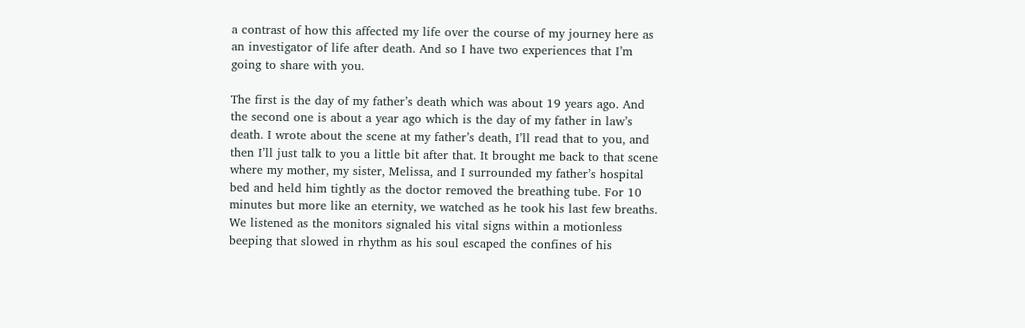a contrast of how this affected my life over the course of my journey here as an investigator of life after death. And so I have two experiences that I’m going to share with you.

The first is the day of my father’s death which was about 19 years ago. And the second one is about a year ago which is the day of my father in law’s death. I wrote about the scene at my father’s death, I’ll read that to you, and then I’ll just talk to you a little bit after that. It brought me back to that scene where my mother, my sister, Melissa, and I surrounded my father’s hospital bed and held him tightly as the doctor removed the breathing tube. For 10 minutes but more like an eternity, we watched as he took his last few breaths. We listened as the monitors signaled his vital signs within a motionless beeping that slowed in rhythm as his soul escaped the confines of his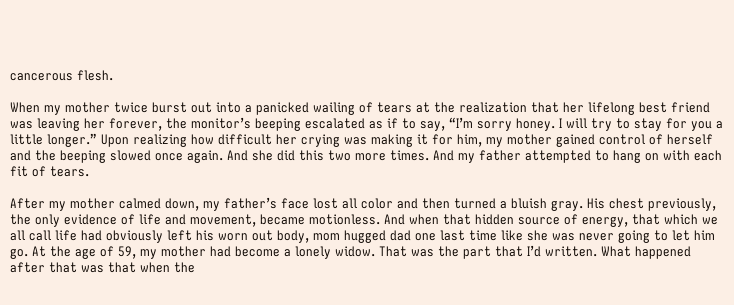cancerous flesh.

When my mother twice burst out into a panicked wailing of tears at the realization that her lifelong best friend was leaving her forever, the monitor’s beeping escalated as if to say, “I’m sorry honey. I will try to stay for you a little longer.” Upon realizing how difficult her crying was making it for him, my mother gained control of herself and the beeping slowed once again. And she did this two more times. And my father attempted to hang on with each fit of tears.

After my mother calmed down, my father’s face lost all color and then turned a bluish gray. His chest previously, the only evidence of life and movement, became motionless. And when that hidden source of energy, that which we all call life had obviously left his worn out body, mom hugged dad one last time like she was never going to let him go. At the age of 59, my mother had become a lonely widow. That was the part that I’d written. What happened after that was that when the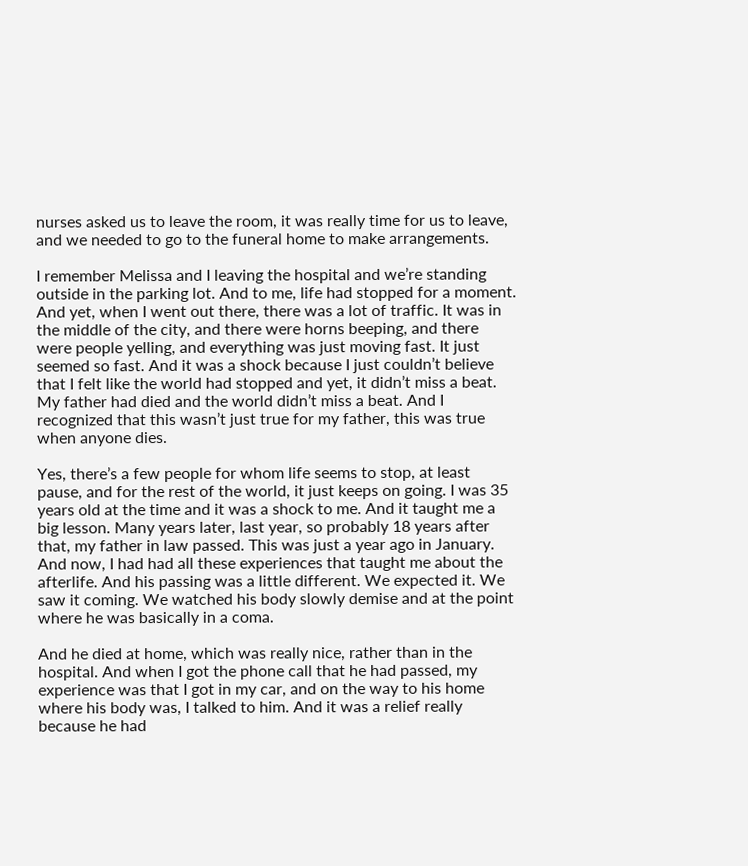nurses asked us to leave the room, it was really time for us to leave, and we needed to go to the funeral home to make arrangements.

I remember Melissa and I leaving the hospital and we’re standing outside in the parking lot. And to me, life had stopped for a moment. And yet, when I went out there, there was a lot of traffic. It was in the middle of the city, and there were horns beeping, and there were people yelling, and everything was just moving fast. It just seemed so fast. And it was a shock because I just couldn’t believe that I felt like the world had stopped and yet, it didn’t miss a beat. My father had died and the world didn’t miss a beat. And I recognized that this wasn’t just true for my father, this was true when anyone dies.

Yes, there’s a few people for whom life seems to stop, at least pause, and for the rest of the world, it just keeps on going. I was 35 years old at the time and it was a shock to me. And it taught me a big lesson. Many years later, last year, so probably 18 years after that, my father in law passed. This was just a year ago in January. And now, I had had all these experiences that taught me about the afterlife. And his passing was a little different. We expected it. We saw it coming. We watched his body slowly demise and at the point where he was basically in a coma.

And he died at home, which was really nice, rather than in the hospital. And when I got the phone call that he had passed, my experience was that I got in my car, and on the way to his home where his body was, I talked to him. And it was a relief really because he had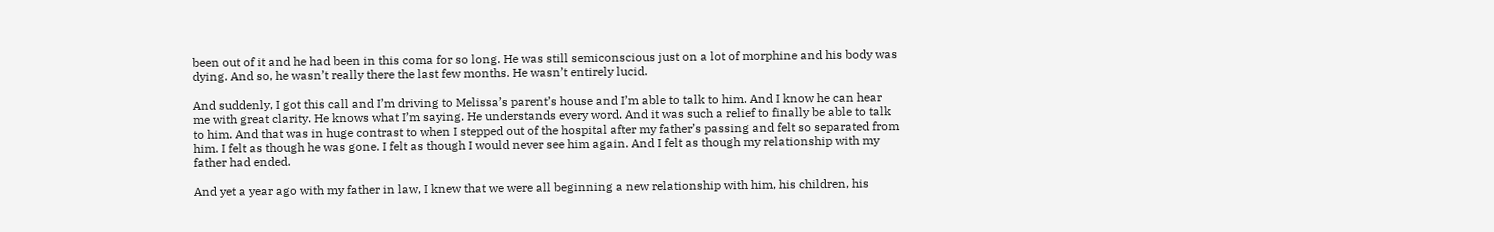been out of it and he had been in this coma for so long. He was still semiconscious just on a lot of morphine and his body was dying. And so, he wasn’t really there the last few months. He wasn’t entirely lucid.

And suddenly, I got this call and I’m driving to Melissa’s parent’s house and I’m able to talk to him. And I know he can hear me with great clarity. He knows what I’m saying. He understands every word. And it was such a relief to finally be able to talk to him. And that was in huge contrast to when I stepped out of the hospital after my father’s passing and felt so separated from him. I felt as though he was gone. I felt as though I would never see him again. And I felt as though my relationship with my father had ended.

And yet a year ago with my father in law, I knew that we were all beginning a new relationship with him, his children, his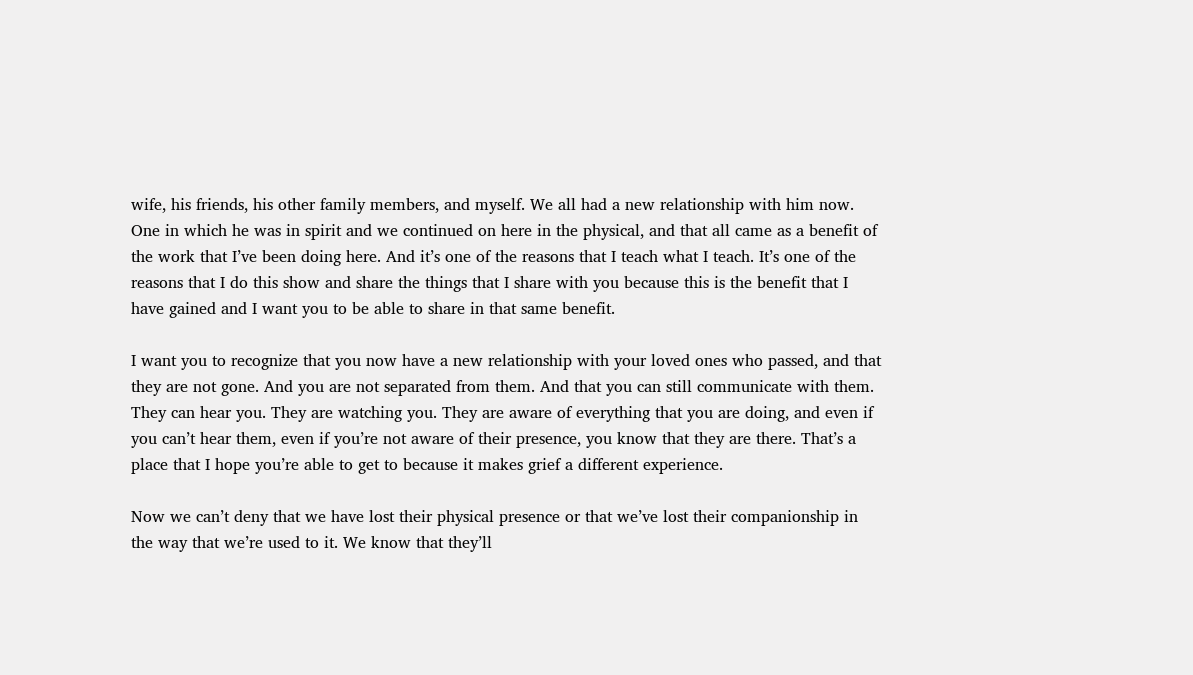wife, his friends, his other family members, and myself. We all had a new relationship with him now. One in which he was in spirit and we continued on here in the physical, and that all came as a benefit of the work that I’ve been doing here. And it’s one of the reasons that I teach what I teach. It’s one of the reasons that I do this show and share the things that I share with you because this is the benefit that I have gained and I want you to be able to share in that same benefit.

I want you to recognize that you now have a new relationship with your loved ones who passed, and that they are not gone. And you are not separated from them. And that you can still communicate with them. They can hear you. They are watching you. They are aware of everything that you are doing, and even if you can’t hear them, even if you’re not aware of their presence, you know that they are there. That’s a place that I hope you’re able to get to because it makes grief a different experience.

Now we can’t deny that we have lost their physical presence or that we’ve lost their companionship in the way that we’re used to it. We know that they’ll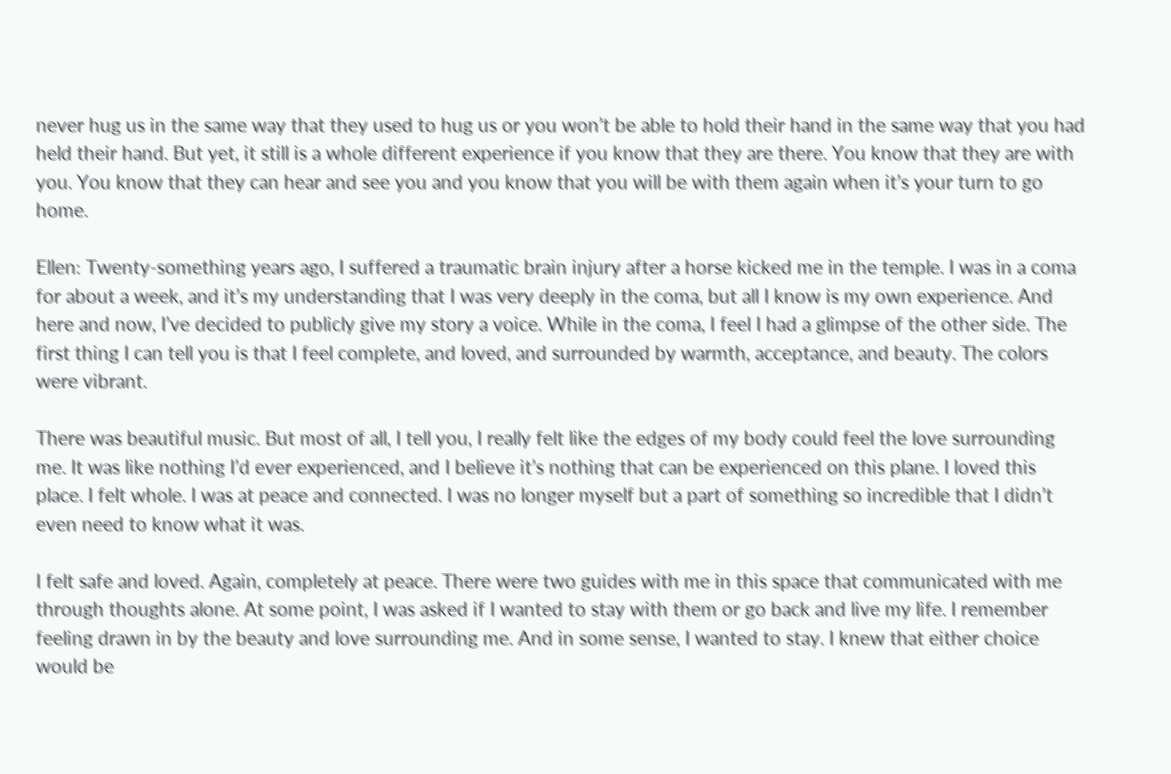never hug us in the same way that they used to hug us or you won’t be able to hold their hand in the same way that you had held their hand. But yet, it still is a whole different experience if you know that they are there. You know that they are with you. You know that they can hear and see you and you know that you will be with them again when it’s your turn to go home.

Ellen: Twenty-something years ago, I suffered a traumatic brain injury after a horse kicked me in the temple. I was in a coma for about a week, and it’s my understanding that I was very deeply in the coma, but all I know is my own experience. And here and now, I’ve decided to publicly give my story a voice. While in the coma, I feel I had a glimpse of the other side. The first thing I can tell you is that I feel complete, and loved, and surrounded by warmth, acceptance, and beauty. The colors were vibrant.

There was beautiful music. But most of all, I tell you, I really felt like the edges of my body could feel the love surrounding me. It was like nothing I’d ever experienced, and I believe it’s nothing that can be experienced on this plane. I loved this place. I felt whole. I was at peace and connected. I was no longer myself but a part of something so incredible that I didn’t even need to know what it was.

I felt safe and loved. Again, completely at peace. There were two guides with me in this space that communicated with me through thoughts alone. At some point, I was asked if I wanted to stay with them or go back and live my life. I remember feeling drawn in by the beauty and love surrounding me. And in some sense, I wanted to stay. I knew that either choice would be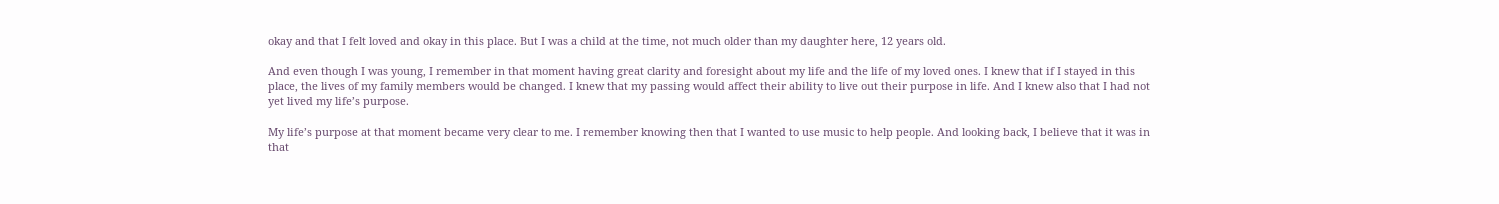okay and that I felt loved and okay in this place. But I was a child at the time, not much older than my daughter here, 12 years old.

And even though I was young, I remember in that moment having great clarity and foresight about my life and the life of my loved ones. I knew that if I stayed in this place, the lives of my family members would be changed. I knew that my passing would affect their ability to live out their purpose in life. And I knew also that I had not yet lived my life’s purpose.

My life’s purpose at that moment became very clear to me. I remember knowing then that I wanted to use music to help people. And looking back, I believe that it was in that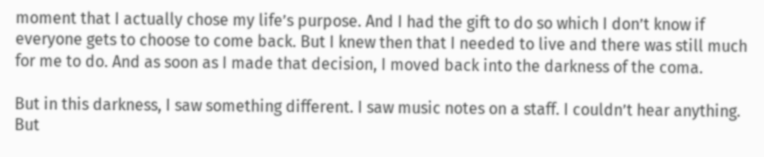moment that I actually chose my life’s purpose. And I had the gift to do so which I don’t know if everyone gets to choose to come back. But I knew then that I needed to live and there was still much for me to do. And as soon as I made that decision, I moved back into the darkness of the coma.

But in this darkness, I saw something different. I saw music notes on a staff. I couldn’t hear anything. But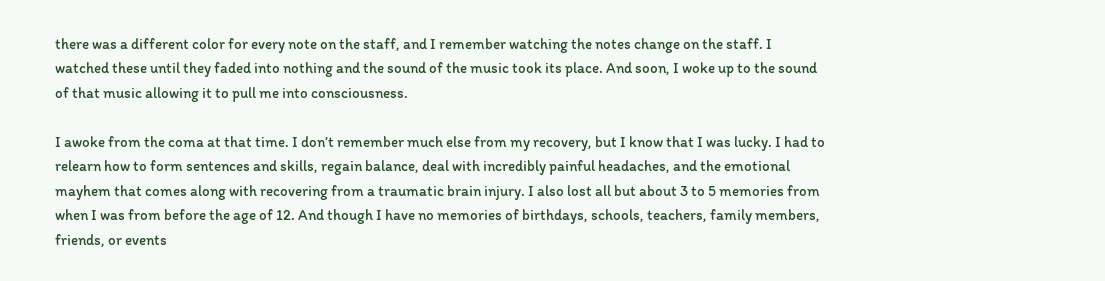there was a different color for every note on the staff, and I remember watching the notes change on the staff. I watched these until they faded into nothing and the sound of the music took its place. And soon, I woke up to the sound of that music allowing it to pull me into consciousness.

I awoke from the coma at that time. I don’t remember much else from my recovery, but I know that I was lucky. I had to relearn how to form sentences and skills, regain balance, deal with incredibly painful headaches, and the emotional mayhem that comes along with recovering from a traumatic brain injury. I also lost all but about 3 to 5 memories from when I was from before the age of 12. And though I have no memories of birthdays, schools, teachers, family members, friends, or events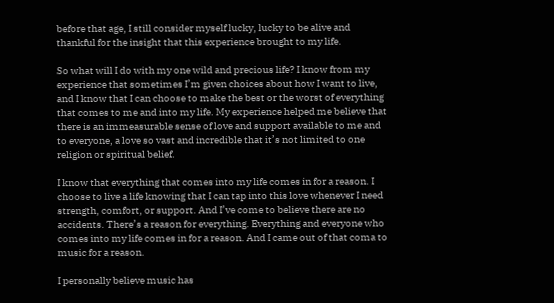before that age, I still consider myself lucky, lucky to be alive and thankful for the insight that this experience brought to my life.

So what will I do with my one wild and precious life? I know from my experience that sometimes I’m given choices about how I want to live, and I know that I can choose to make the best or the worst of everything that comes to me and into my life. My experience helped me believe that there is an immeasurable sense of love and support available to me and to everyone, a love so vast and incredible that it’s not limited to one religion or spiritual belief.

I know that everything that comes into my life comes in for a reason. I choose to live a life knowing that I can tap into this love whenever I need strength, comfort, or support. And I’ve come to believe there are no accidents. There’s a reason for everything. Everything and everyone who comes into my life comes in for a reason. And I came out of that coma to music for a reason.

I personally believe music has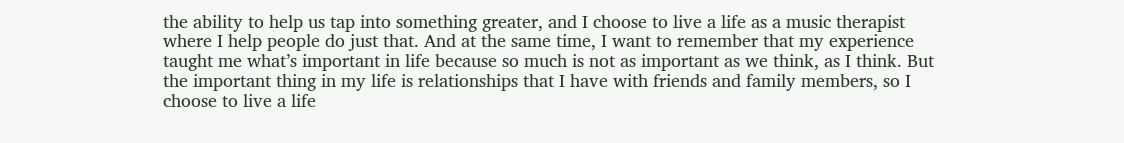the ability to help us tap into something greater, and I choose to live a life as a music therapist where I help people do just that. And at the same time, I want to remember that my experience taught me what’s important in life because so much is not as important as we think, as I think. But the important thing in my life is relationships that I have with friends and family members, so I choose to live a life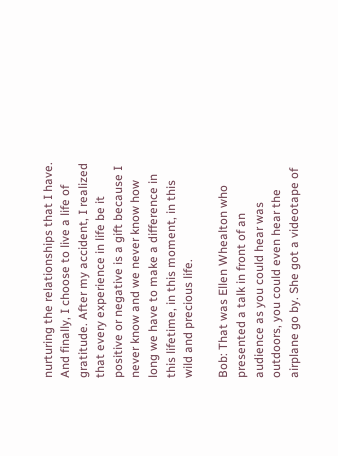nurturing the relationships that I have. And finally, I choose to live a life of gratitude. After my accident, I realized that every experience in life be it positive or negative is a gift because I never know and we never know how long we have to make a difference in this lifetime, in this moment, in this wild and precious life.

Bob: That was Ellen Whealton who presented a talk in front of an audience as you could hear was outdoors, you could even hear the airplane go by. She got a videotape of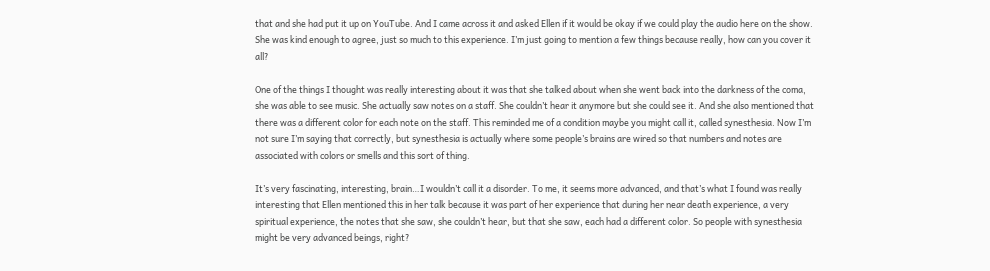that and she had put it up on YouTube. And I came across it and asked Ellen if it would be okay if we could play the audio here on the show. She was kind enough to agree, just so much to this experience. I’m just going to mention a few things because really, how can you cover it all?

One of the things I thought was really interesting about it was that she talked about when she went back into the darkness of the coma, she was able to see music. She actually saw notes on a staff. She couldn’t hear it anymore but she could see it. And she also mentioned that there was a different color for each note on the staff. This reminded me of a condition maybe you might call it, called synesthesia. Now I’m not sure I’m saying that correctly, but synesthesia is actually where some people’s brains are wired so that numbers and notes are associated with colors or smells and this sort of thing.

It’s very fascinating, interesting, brain…I wouldn’t call it a disorder. To me, it seems more advanced, and that’s what I found was really interesting that Ellen mentioned this in her talk because it was part of her experience that during her near death experience, a very spiritual experience, the notes that she saw, she couldn’t hear, but that she saw, each had a different color. So people with synesthesia might be very advanced beings, right?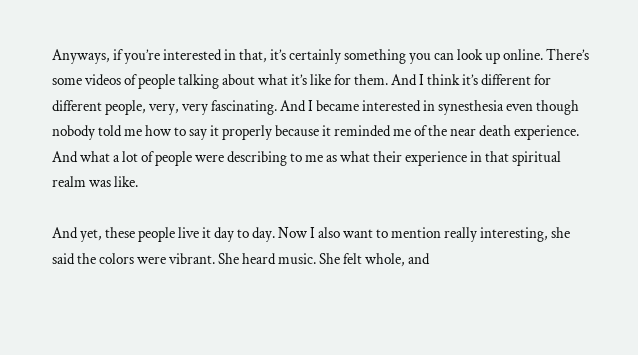Anyways, if you’re interested in that, it’s certainly something you can look up online. There’s some videos of people talking about what it’s like for them. And I think it’s different for different people, very, very fascinating. And I became interested in synesthesia even though nobody told me how to say it properly because it reminded me of the near death experience. And what a lot of people were describing to me as what their experience in that spiritual realm was like.

And yet, these people live it day to day. Now I also want to mention really interesting, she said the colors were vibrant. She heard music. She felt whole, and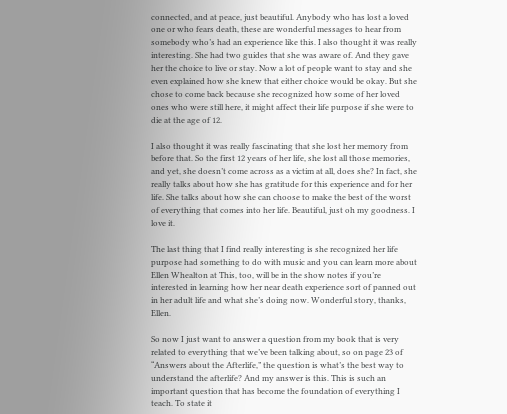connected, and at peace, just beautiful. Anybody who has lost a loved one or who fears death, these are wonderful messages to hear from somebody who’s had an experience like this. I also thought it was really interesting. She had two guides that she was aware of. And they gave her the choice to live or stay. Now a lot of people want to stay and she even explained how she knew that either choice would be okay. But she chose to come back because she recognized how some of her loved ones who were still here, it might affect their life purpose if she were to die at the age of 12.

I also thought it was really fascinating that she lost her memory from before that. So the first 12 years of her life, she lost all those memories, and yet, she doesn’t come across as a victim at all, does she? In fact, she really talks about how she has gratitude for this experience and for her life. She talks about how she can choose to make the best of the worst of everything that comes into her life. Beautiful, just oh my goodness. I love it.

The last thing that I find really interesting is she recognized her life purpose had something to do with music and you can learn more about Ellen Whealton at This, too, will be in the show notes if you’re interested in learning how her near death experience sort of panned out in her adult life and what she’s doing now. Wonderful story, thanks, Ellen.

So now I just want to answer a question from my book that is very related to everything that we’ve been talking about, so on page 23 of “Answers about the Afterlife,” the question is what’s the best way to understand the afterlife? And my answer is this. This is such an important question that has become the foundation of everything I teach. To state it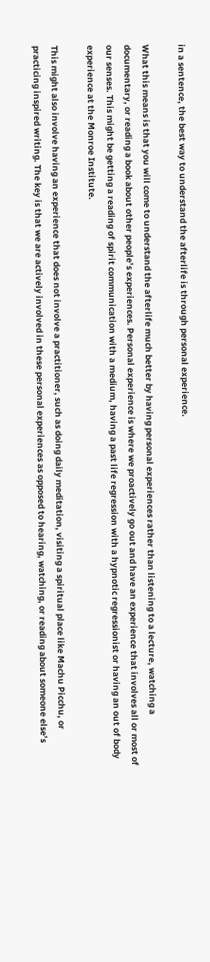in a sentence, the best way to understand the afterlife is through personal experience.

What this means is that you will come to understand the afterlife much better by having personal experiences rather than listening to a lecture, watching a documentary, or reading a book about other people’s experiences. Personal experience is where we proactively go out and have an experience that involves all or most of our senses. This might be getting a reading of spirit communication with a medium, having a past life regression with a hypnotic regressionist or having an out of body experience at the Monroe Institute.

This might also involve having an experience that does not involve a practitioner, such as doing daily meditation, visiting a spiritual place like Machu Picchu, or practicing inspired writing. The key is that we are actively involved in these personal experiences as opposed to hearing, watching, or reading about someone else’s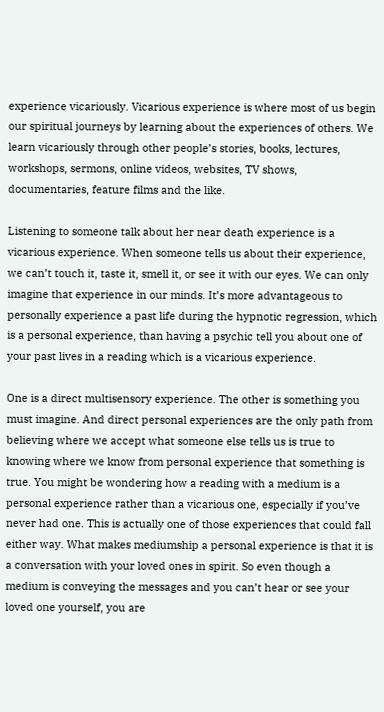experience vicariously. Vicarious experience is where most of us begin our spiritual journeys by learning about the experiences of others. We learn vicariously through other people’s stories, books, lectures, workshops, sermons, online videos, websites, TV shows, documentaries, feature films and the like.

Listening to someone talk about her near death experience is a vicarious experience. When someone tells us about their experience, we can’t touch it, taste it, smell it, or see it with our eyes. We can only imagine that experience in our minds. It’s more advantageous to personally experience a past life during the hypnotic regression, which is a personal experience, than having a psychic tell you about one of your past lives in a reading which is a vicarious experience.

One is a direct multisensory experience. The other is something you must imagine. And direct personal experiences are the only path from believing where we accept what someone else tells us is true to knowing where we know from personal experience that something is true. You might be wondering how a reading with a medium is a personal experience rather than a vicarious one, especially if you’ve never had one. This is actually one of those experiences that could fall either way. What makes mediumship a personal experience is that it is a conversation with your loved ones in spirit. So even though a medium is conveying the messages and you can’t hear or see your loved one yourself, you are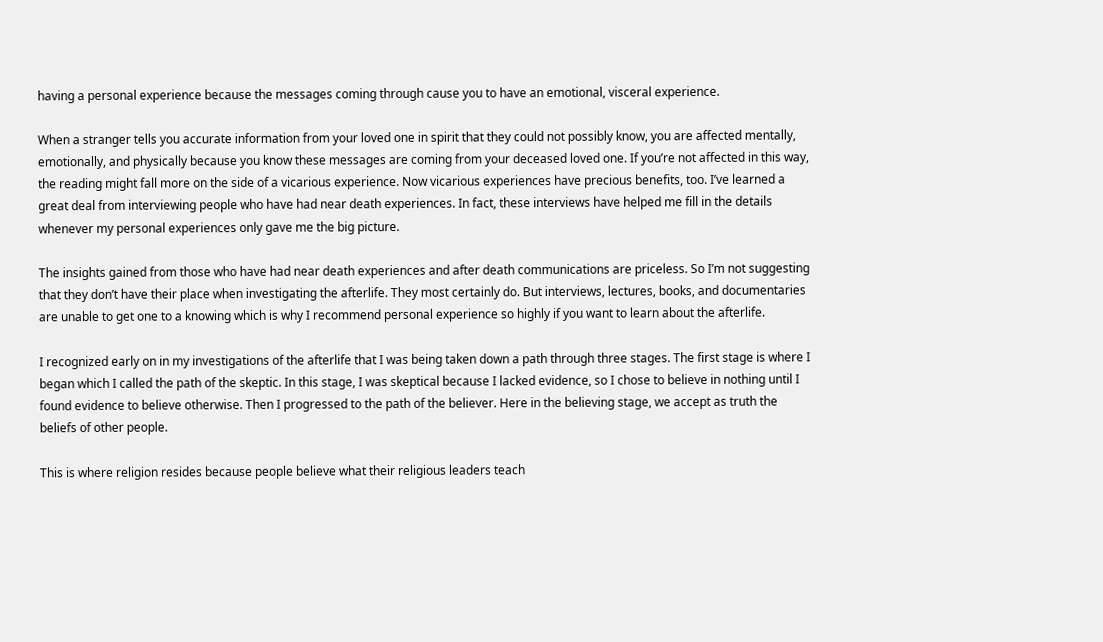having a personal experience because the messages coming through cause you to have an emotional, visceral experience.

When a stranger tells you accurate information from your loved one in spirit that they could not possibly know, you are affected mentally, emotionally, and physically because you know these messages are coming from your deceased loved one. If you’re not affected in this way, the reading might fall more on the side of a vicarious experience. Now vicarious experiences have precious benefits, too. I’ve learned a great deal from interviewing people who have had near death experiences. In fact, these interviews have helped me fill in the details whenever my personal experiences only gave me the big picture.

The insights gained from those who have had near death experiences and after death communications are priceless. So I’m not suggesting that they don’t have their place when investigating the afterlife. They most certainly do. But interviews, lectures, books, and documentaries are unable to get one to a knowing which is why I recommend personal experience so highly if you want to learn about the afterlife.

I recognized early on in my investigations of the afterlife that I was being taken down a path through three stages. The first stage is where I began which I called the path of the skeptic. In this stage, I was skeptical because I lacked evidence, so I chose to believe in nothing until I found evidence to believe otherwise. Then I progressed to the path of the believer. Here in the believing stage, we accept as truth the beliefs of other people.

This is where religion resides because people believe what their religious leaders teach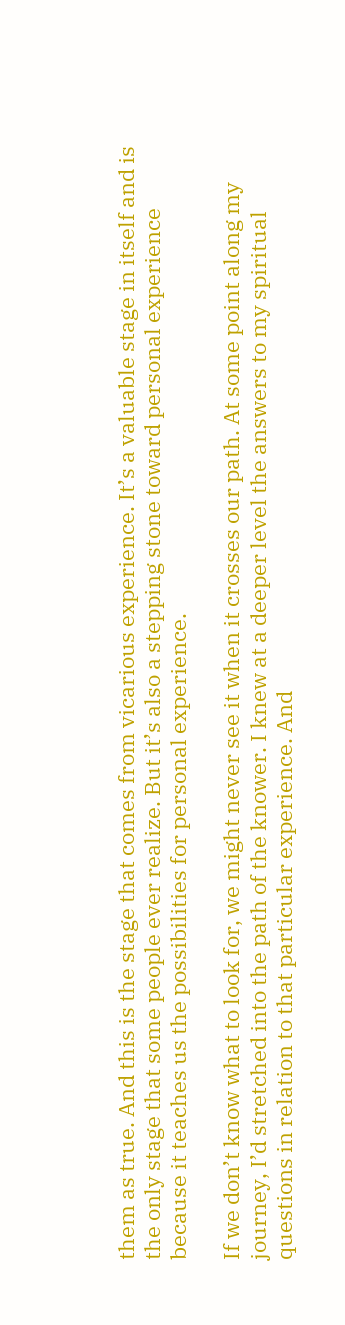them as true. And this is the stage that comes from vicarious experience. It’s a valuable stage in itself and is the only stage that some people ever realize. But it’s also a stepping stone toward personal experience because it teaches us the possibilities for personal experience.

If we don’t know what to look for, we might never see it when it crosses our path. At some point along my journey, I’d stretched into the path of the knower. I knew at a deeper level the answers to my spiritual questions in relation to that particular experience. And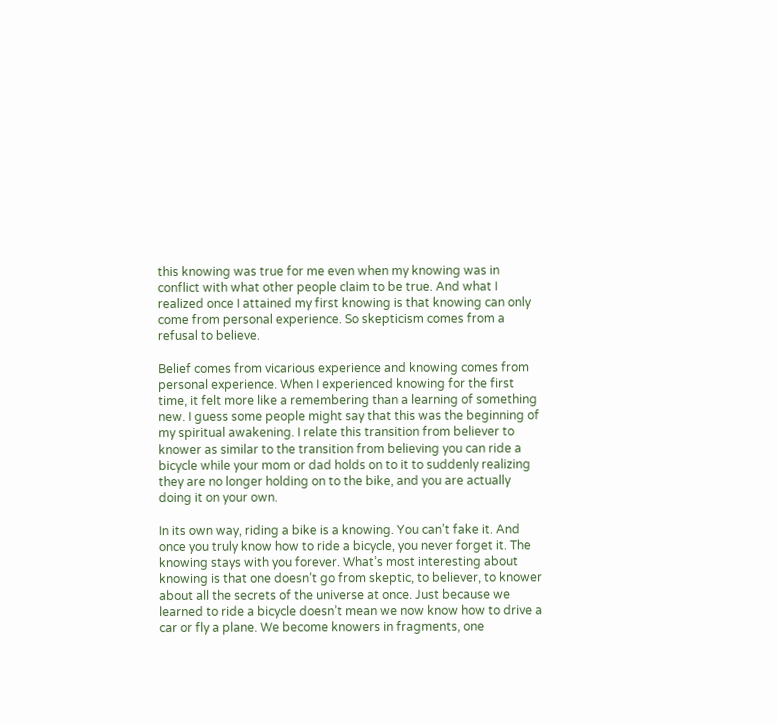this knowing was true for me even when my knowing was in conflict with what other people claim to be true. And what I realized once I attained my first knowing is that knowing can only come from personal experience. So skepticism comes from a refusal to believe.

Belief comes from vicarious experience and knowing comes from personal experience. When I experienced knowing for the first time, it felt more like a remembering than a learning of something new. I guess some people might say that this was the beginning of my spiritual awakening. I relate this transition from believer to knower as similar to the transition from believing you can ride a bicycle while your mom or dad holds on to it to suddenly realizing they are no longer holding on to the bike, and you are actually doing it on your own.

In its own way, riding a bike is a knowing. You can’t fake it. And once you truly know how to ride a bicycle, you never forget it. The knowing stays with you forever. What’s most interesting about knowing is that one doesn’t go from skeptic, to believer, to knower about all the secrets of the universe at once. Just because we learned to ride a bicycle doesn’t mean we now know how to drive a car or fly a plane. We become knowers in fragments, one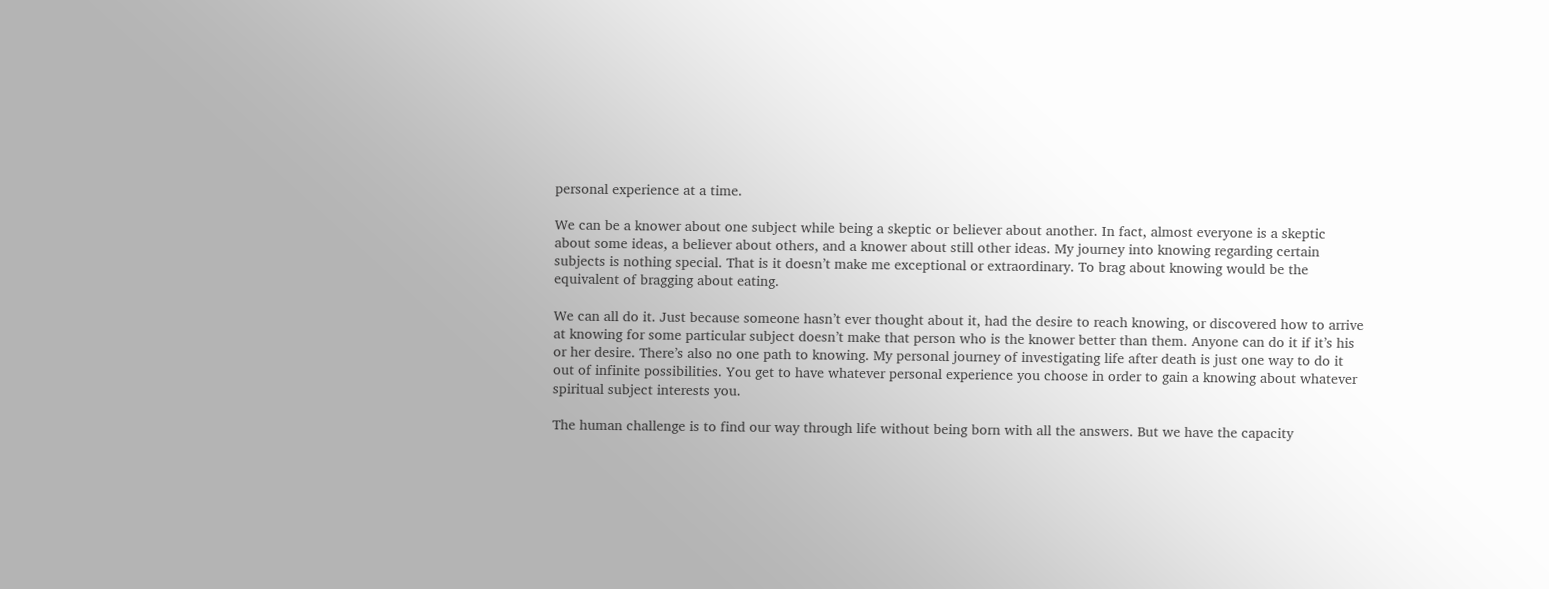personal experience at a time.

We can be a knower about one subject while being a skeptic or believer about another. In fact, almost everyone is a skeptic about some ideas, a believer about others, and a knower about still other ideas. My journey into knowing regarding certain subjects is nothing special. That is it doesn’t make me exceptional or extraordinary. To brag about knowing would be the equivalent of bragging about eating.

We can all do it. Just because someone hasn’t ever thought about it, had the desire to reach knowing, or discovered how to arrive at knowing for some particular subject doesn’t make that person who is the knower better than them. Anyone can do it if it’s his or her desire. There’s also no one path to knowing. My personal journey of investigating life after death is just one way to do it out of infinite possibilities. You get to have whatever personal experience you choose in order to gain a knowing about whatever spiritual subject interests you.

The human challenge is to find our way through life without being born with all the answers. But we have the capacity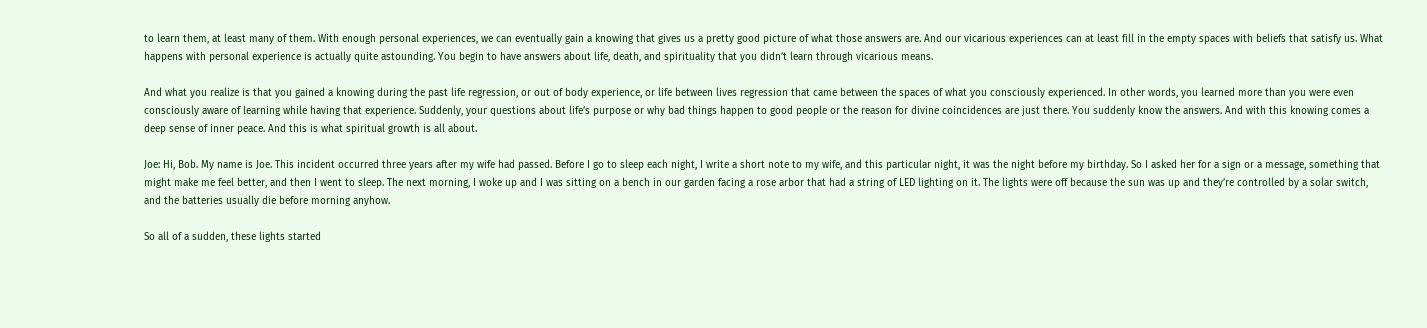to learn them, at least many of them. With enough personal experiences, we can eventually gain a knowing that gives us a pretty good picture of what those answers are. And our vicarious experiences can at least fill in the empty spaces with beliefs that satisfy us. What happens with personal experience is actually quite astounding. You begin to have answers about life, death, and spirituality that you didn’t learn through vicarious means.

And what you realize is that you gained a knowing during the past life regression, or out of body experience, or life between lives regression that came between the spaces of what you consciously experienced. In other words, you learned more than you were even consciously aware of learning while having that experience. Suddenly, your questions about life’s purpose or why bad things happen to good people or the reason for divine coincidences are just there. You suddenly know the answers. And with this knowing comes a deep sense of inner peace. And this is what spiritual growth is all about.

Joe: Hi, Bob. My name is Joe. This incident occurred three years after my wife had passed. Before I go to sleep each night, I write a short note to my wife, and this particular night, it was the night before my birthday. So I asked her for a sign or a message, something that might make me feel better, and then I went to sleep. The next morning, I woke up and I was sitting on a bench in our garden facing a rose arbor that had a string of LED lighting on it. The lights were off because the sun was up and they’re controlled by a solar switch, and the batteries usually die before morning anyhow.

So all of a sudden, these lights started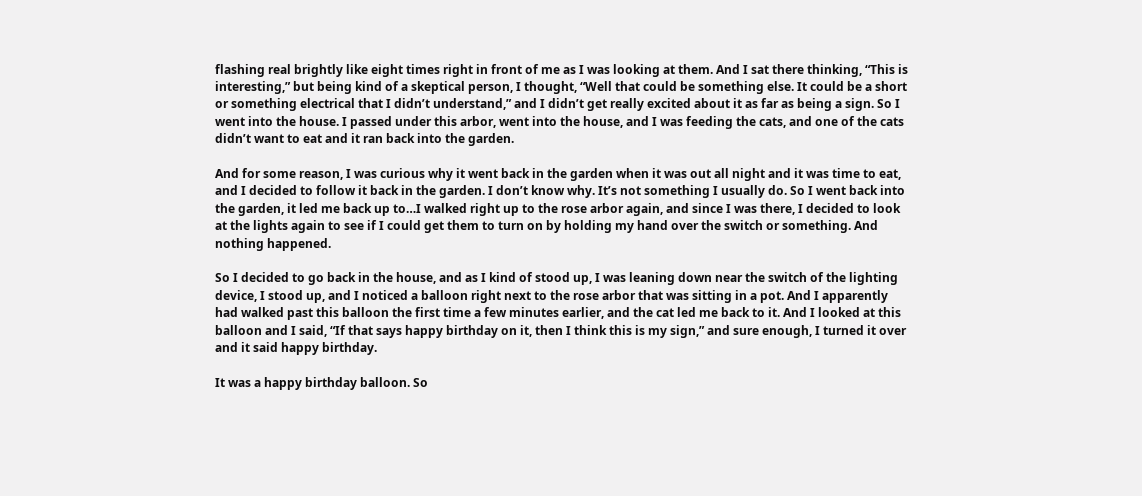flashing real brightly like eight times right in front of me as I was looking at them. And I sat there thinking, “This is interesting,” but being kind of a skeptical person, I thought, “Well that could be something else. It could be a short or something electrical that I didn’t understand,” and I didn’t get really excited about it as far as being a sign. So I went into the house. I passed under this arbor, went into the house, and I was feeding the cats, and one of the cats didn’t want to eat and it ran back into the garden.

And for some reason, I was curious why it went back in the garden when it was out all night and it was time to eat, and I decided to follow it back in the garden. I don’t know why. It’s not something I usually do. So I went back into the garden, it led me back up to…I walked right up to the rose arbor again, and since I was there, I decided to look at the lights again to see if I could get them to turn on by holding my hand over the switch or something. And nothing happened.

So I decided to go back in the house, and as I kind of stood up, I was leaning down near the switch of the lighting device, I stood up, and I noticed a balloon right next to the rose arbor that was sitting in a pot. And I apparently had walked past this balloon the first time a few minutes earlier, and the cat led me back to it. And I looked at this balloon and I said, “If that says happy birthday on it, then I think this is my sign,” and sure enough, I turned it over and it said happy birthday.

It was a happy birthday balloon. So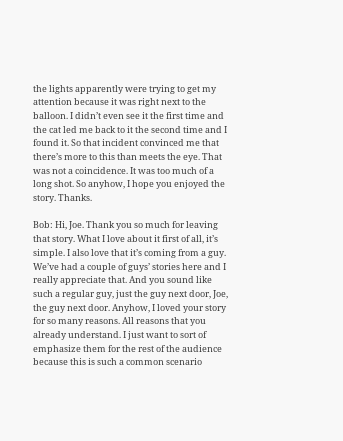the lights apparently were trying to get my attention because it was right next to the balloon. I didn’t even see it the first time and the cat led me back to it the second time and I found it. So that incident convinced me that there’s more to this than meets the eye. That was not a coincidence. It was too much of a long shot. So anyhow, I hope you enjoyed the story. Thanks.

Bob: Hi, Joe. Thank you so much for leaving that story. What I love about it first of all, it’s simple. I also love that it’s coming from a guy. We’ve had a couple of guys’ stories here and I really appreciate that. And you sound like such a regular guy, just the guy next door, Joe, the guy next door. Anyhow, I loved your story for so many reasons. All reasons that you already understand. I just want to sort of emphasize them for the rest of the audience because this is such a common scenario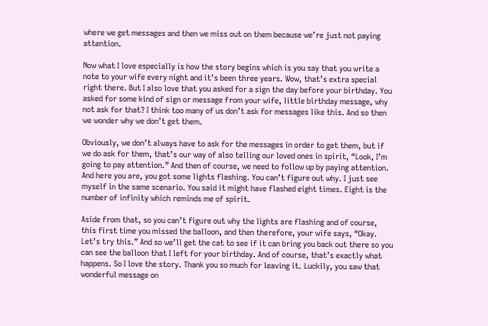where we get messages and then we miss out on them because we’re just not paying attention.

Now what I love especially is how the story begins which is you say that you write a note to your wife every night and it’s been three years. Wow, that’s extra special right there. But I also love that you asked for a sign the day before your birthday. You asked for some kind of sign or message from your wife, little birthday message, why not ask for that? I think too many of us don’t ask for messages like this. And so then we wonder why we don’t get them.

Obviously, we don’t always have to ask for the messages in order to get them, but if we do ask for them, that’s our way of also telling our loved ones in spirit, “Look, I’m going to pay attention.” And then of course, we need to follow up by paying attention. And here you are, you got some lights flashing. You can’t figure out why. I just see myself in the same scenario. You said it might have flashed eight times. Eight is the number of infinity which reminds me of spirit.

Aside from that, so you can’t figure out why the lights are flashing and of course, this first time you missed the balloon, and then therefore, your wife says, “Okay. Let’s try this.” And so we’ll get the cat to see if it can bring you back out there so you can see the balloon that I left for your birthday. And of course, that’s exactly what happens. So I love the story. Thank you so much for leaving it. Luckily, you saw that wonderful message on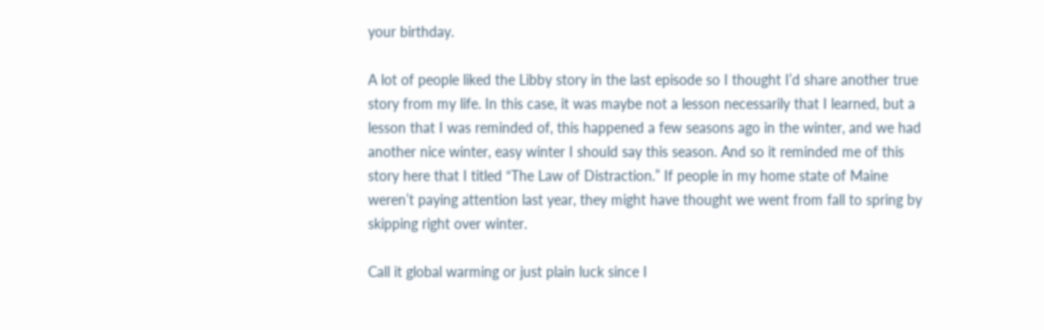your birthday.

A lot of people liked the Libby story in the last episode so I thought I’d share another true story from my life. In this case, it was maybe not a lesson necessarily that I learned, but a lesson that I was reminded of, this happened a few seasons ago in the winter, and we had another nice winter, easy winter I should say this season. And so it reminded me of this story here that I titled “The Law of Distraction.” If people in my home state of Maine weren’t paying attention last year, they might have thought we went from fall to spring by skipping right over winter.

Call it global warming or just plain luck since I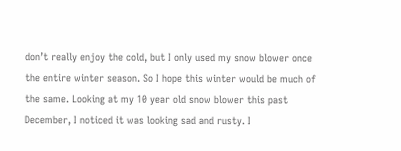don’t really enjoy the cold, but I only used my snow blower once the entire winter season. So I hope this winter would be much of the same. Looking at my 10 year old snow blower this past December, I noticed it was looking sad and rusty. I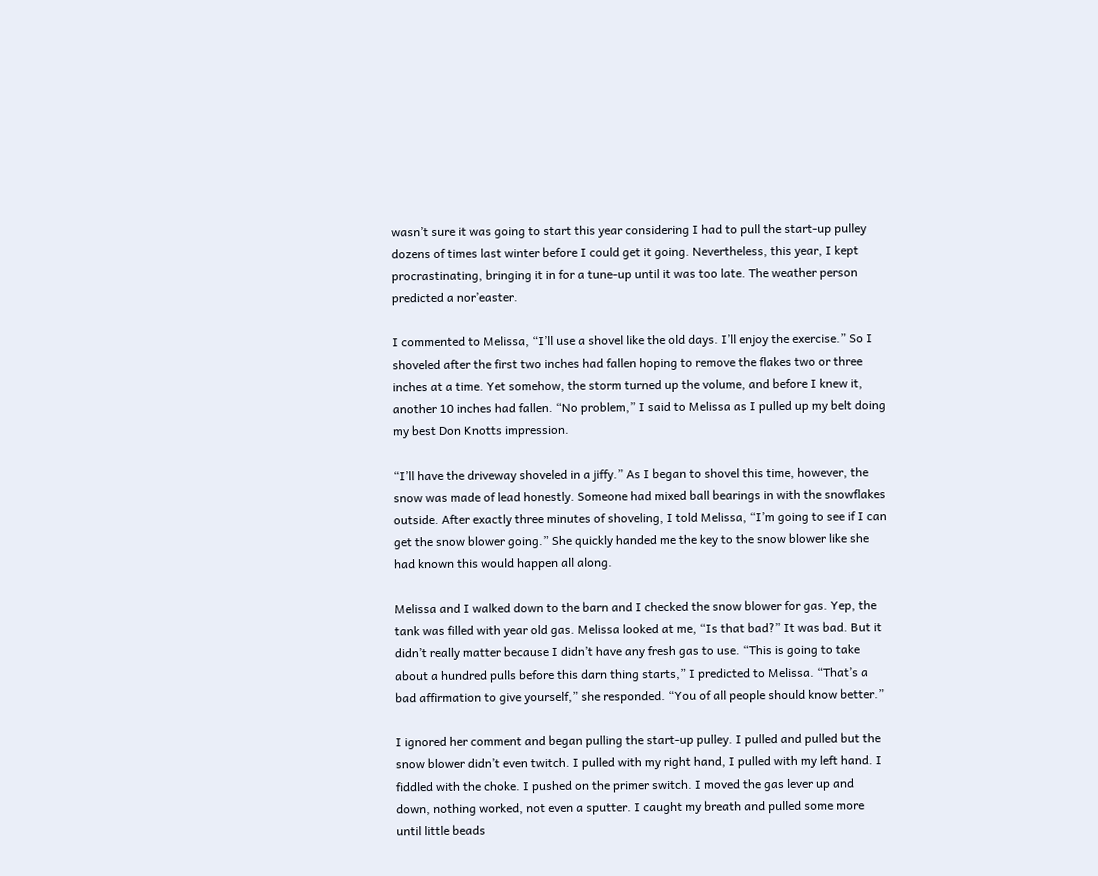wasn’t sure it was going to start this year considering I had to pull the start-up pulley dozens of times last winter before I could get it going. Nevertheless, this year, I kept procrastinating, bringing it in for a tune-up until it was too late. The weather person predicted a nor’easter.

I commented to Melissa, “I’ll use a shovel like the old days. I’ll enjoy the exercise.” So I shoveled after the first two inches had fallen hoping to remove the flakes two or three inches at a time. Yet somehow, the storm turned up the volume, and before I knew it, another 10 inches had fallen. “No problem,” I said to Melissa as I pulled up my belt doing my best Don Knotts impression.

“I’ll have the driveway shoveled in a jiffy.” As I began to shovel this time, however, the snow was made of lead honestly. Someone had mixed ball bearings in with the snowflakes outside. After exactly three minutes of shoveling, I told Melissa, “I’m going to see if I can get the snow blower going.” She quickly handed me the key to the snow blower like she had known this would happen all along.

Melissa and I walked down to the barn and I checked the snow blower for gas. Yep, the tank was filled with year old gas. Melissa looked at me, “Is that bad?” It was bad. But it didn’t really matter because I didn’t have any fresh gas to use. “This is going to take about a hundred pulls before this darn thing starts,” I predicted to Melissa. “That’s a bad affirmation to give yourself,” she responded. “You of all people should know better.”

I ignored her comment and began pulling the start-up pulley. I pulled and pulled but the snow blower didn’t even twitch. I pulled with my right hand, I pulled with my left hand. I fiddled with the choke. I pushed on the primer switch. I moved the gas lever up and down, nothing worked, not even a sputter. I caught my breath and pulled some more until little beads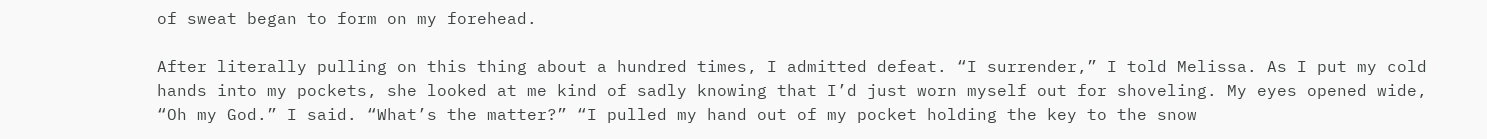of sweat began to form on my forehead.

After literally pulling on this thing about a hundred times, I admitted defeat. “I surrender,” I told Melissa. As I put my cold hands into my pockets, she looked at me kind of sadly knowing that I’d just worn myself out for shoveling. My eyes opened wide, “Oh my God.” I said. “What’s the matter?” “I pulled my hand out of my pocket holding the key to the snow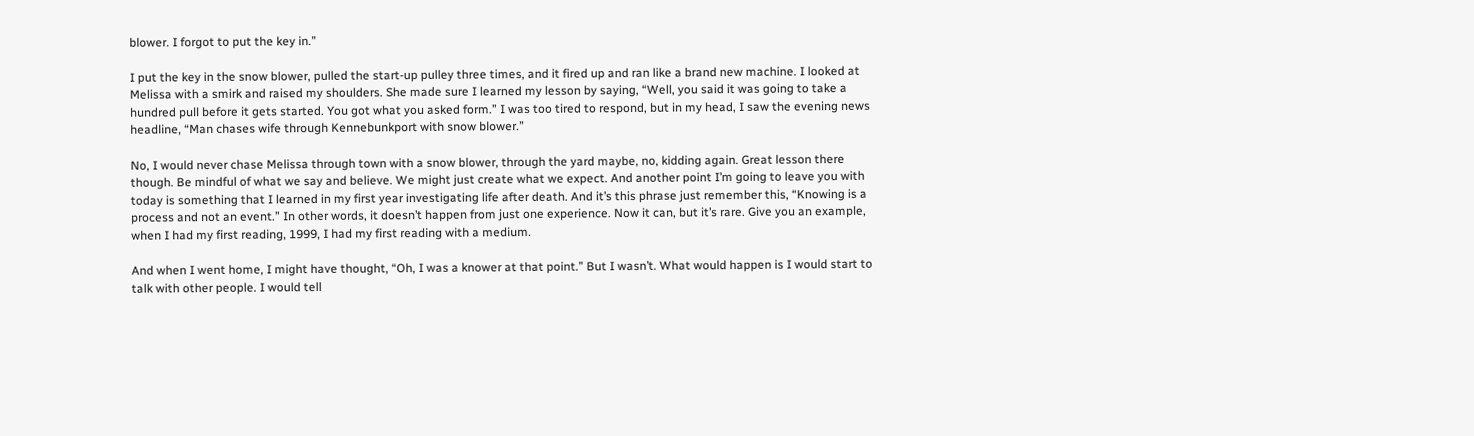blower. I forgot to put the key in.”

I put the key in the snow blower, pulled the start-up pulley three times, and it fired up and ran like a brand new machine. I looked at Melissa with a smirk and raised my shoulders. She made sure I learned my lesson by saying, “Well, you said it was going to take a hundred pull before it gets started. You got what you asked form.” I was too tired to respond, but in my head, I saw the evening news headline, “Man chases wife through Kennebunkport with snow blower.”

No, I would never chase Melissa through town with a snow blower, through the yard maybe, no, kidding again. Great lesson there though. Be mindful of what we say and believe. We might just create what we expect. And another point I’m going to leave you with today is something that I learned in my first year investigating life after death. And it’s this phrase just remember this, “Knowing is a process and not an event.” In other words, it doesn’t happen from just one experience. Now it can, but it’s rare. Give you an example, when I had my first reading, 1999, I had my first reading with a medium.

And when I went home, I might have thought, “Oh, I was a knower at that point.” But I wasn’t. What would happen is I would start to talk with other people. I would tell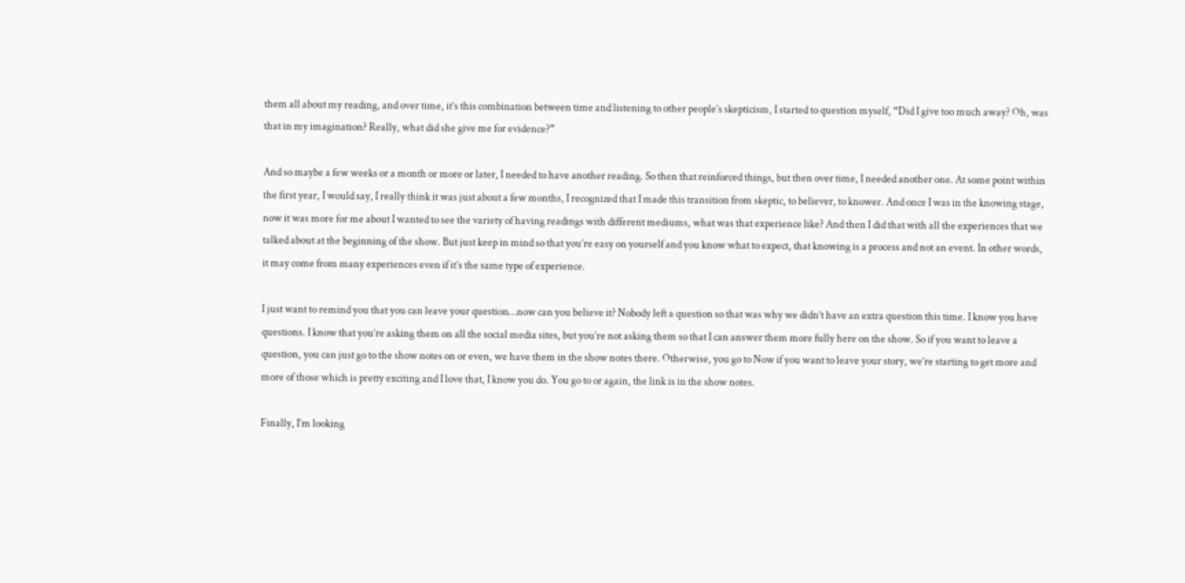them all about my reading, and over time, it’s this combination between time and listening to other people’s skepticism, I started to question myself, “Did I give too much away? Oh, was that in my imagination? Really, what did she give me for evidence?”

And so maybe a few weeks or a month or more or later, I needed to have another reading. So then that reinforced things, but then over time, I needed another one. At some point within the first year, I would say, I really think it was just about a few months, I recognized that I made this transition from skeptic, to believer, to knower. And once I was in the knowing stage, now it was more for me about I wanted to see the variety of having readings with different mediums, what was that experience like? And then I did that with all the experiences that we talked about at the beginning of the show. But just keep in mind so that you’re easy on yourself and you know what to expect, that knowing is a process and not an event. In other words, it may come from many experiences even if it’s the same type of experience.

I just want to remind you that you can leave your question…now can you believe it? Nobody left a question so that was why we didn’t have an extra question this time. I know you have questions. I know that you’re asking them on all the social media sites, but you’re not asking them so that I can answer them more fully here on the show. So if you want to leave a question, you can just go to the show notes on or even, we have them in the show notes there. Otherwise, you go to Now if you want to leave your story, we’re starting to get more and more of those which is pretty exciting and I love that, I know you do. You go to or again, the link is in the show notes.

Finally, I’m looking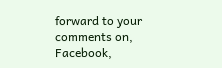forward to your comments on, Facebook,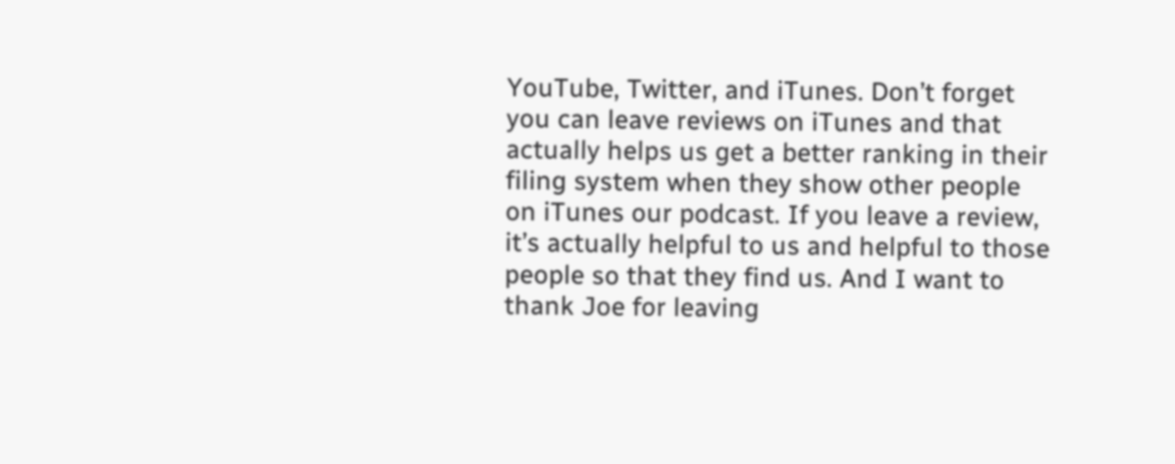YouTube, Twitter, and iTunes. Don’t forget you can leave reviews on iTunes and that actually helps us get a better ranking in their filing system when they show other people on iTunes our podcast. If you leave a review, it’s actually helpful to us and helpful to those people so that they find us. And I want to thank Joe for leaving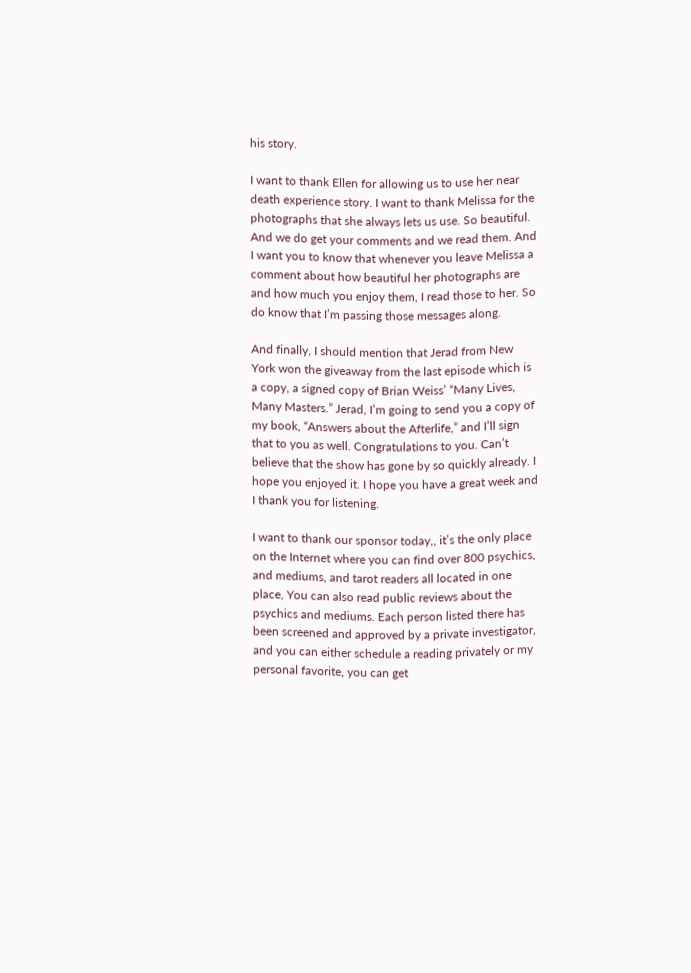his story.

I want to thank Ellen for allowing us to use her near death experience story. I want to thank Melissa for the photographs that she always lets us use. So beautiful. And we do get your comments and we read them. And I want you to know that whenever you leave Melissa a comment about how beautiful her photographs are and how much you enjoy them, I read those to her. So do know that I’m passing those messages along.

And finally, I should mention that Jerad from New York won the giveaway from the last episode which is a copy, a signed copy of Brian Weiss’ “Many Lives, Many Masters.” Jerad, I’m going to send you a copy of my book, “Answers about the Afterlife,” and I’ll sign that to you as well. Congratulations to you. Can’t believe that the show has gone by so quickly already. I hope you enjoyed it. I hope you have a great week and I thank you for listening.

I want to thank our sponsor today,, it’s the only place on the Internet where you can find over 800 psychics, and mediums, and tarot readers all located in one place, You can also read public reviews about the psychics and mediums. Each person listed there has been screened and approved by a private investigator, and you can either schedule a reading privately or my personal favorite, you can get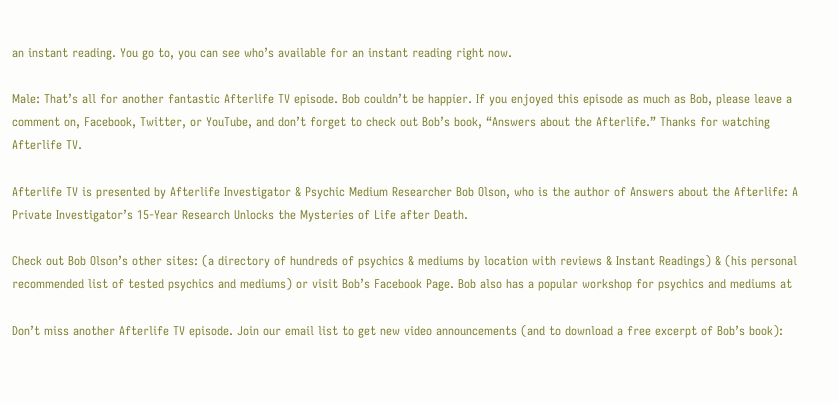an instant reading. You go to, you can see who’s available for an instant reading right now.

Male: That’s all for another fantastic Afterlife TV episode. Bob couldn’t be happier. If you enjoyed this episode as much as Bob, please leave a comment on, Facebook, Twitter, or YouTube, and don’t forget to check out Bob’s book, “Answers about the Afterlife.” Thanks for watching Afterlife TV.

Afterlife TV is presented by Afterlife Investigator & Psychic Medium Researcher Bob Olson, who is the author of Answers about the Afterlife: A Private Investigator’s 15-Year Research Unlocks the Mysteries of Life after Death.

Check out Bob Olson’s other sites: (a directory of hundreds of psychics & mediums by location with reviews & Instant Readings) & (his personal recommended list of tested psychics and mediums) or visit Bob’s Facebook Page. Bob also has a popular workshop for psychics and mediums at

Don’t miss another Afterlife TV episode. Join our email list to get new video announcements (and to download a free excerpt of Bob’s book):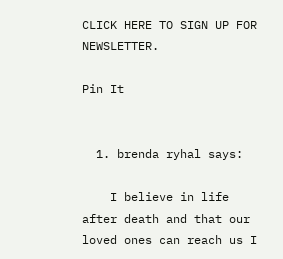CLICK HERE TO SIGN UP FOR NEWSLETTER.

Pin It


  1. brenda ryhal says:

    I believe in life after death and that our loved ones can reach us I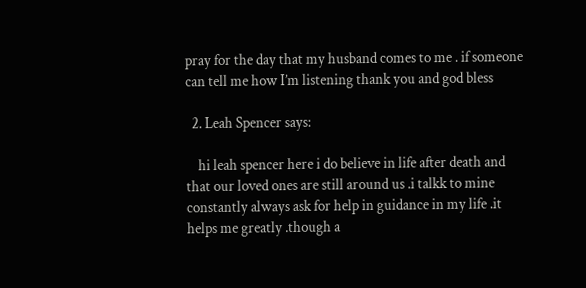pray for the day that my husband comes to me . if someone can tell me how I’m listening thank you and god bless

  2. Leah Spencer says:

    hi leah spencer here i do believe in life after death and that our loved ones are still around us .i talkk to mine constantly always ask for help in guidance in my life .it helps me greatly .though a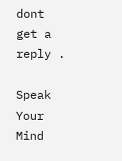dont get a reply .

Speak Your Mind